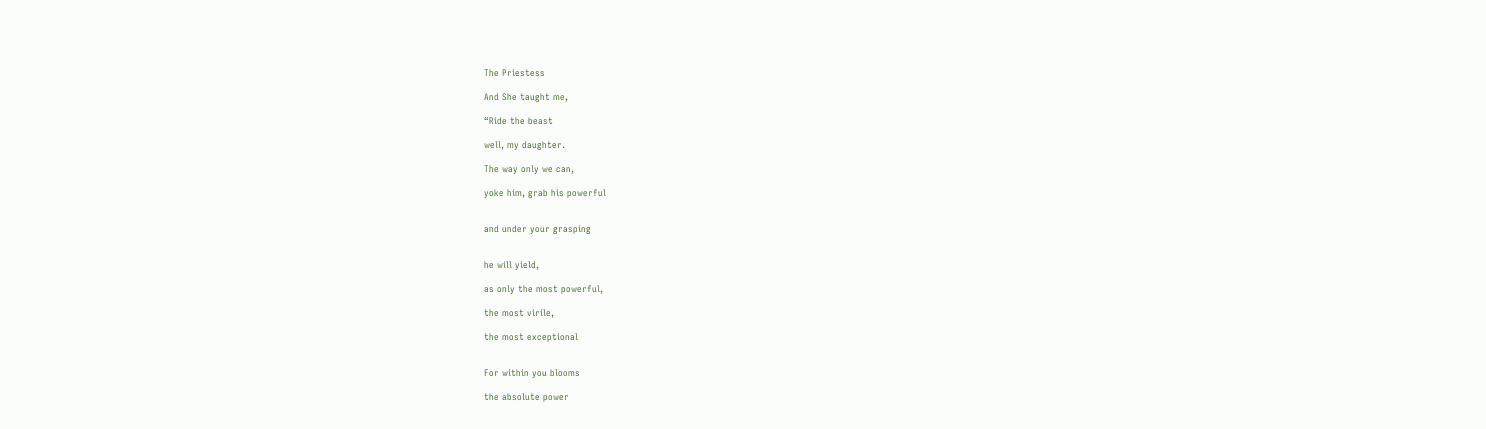The Priestess

And She taught me,

“Ride the beast

well, my daughter.

The way only we can,

yoke him, grab his powerful


and under your grasping


he will yield,

as only the most powerful,

the most virile,

the most exceptional


For within you blooms

the absolute power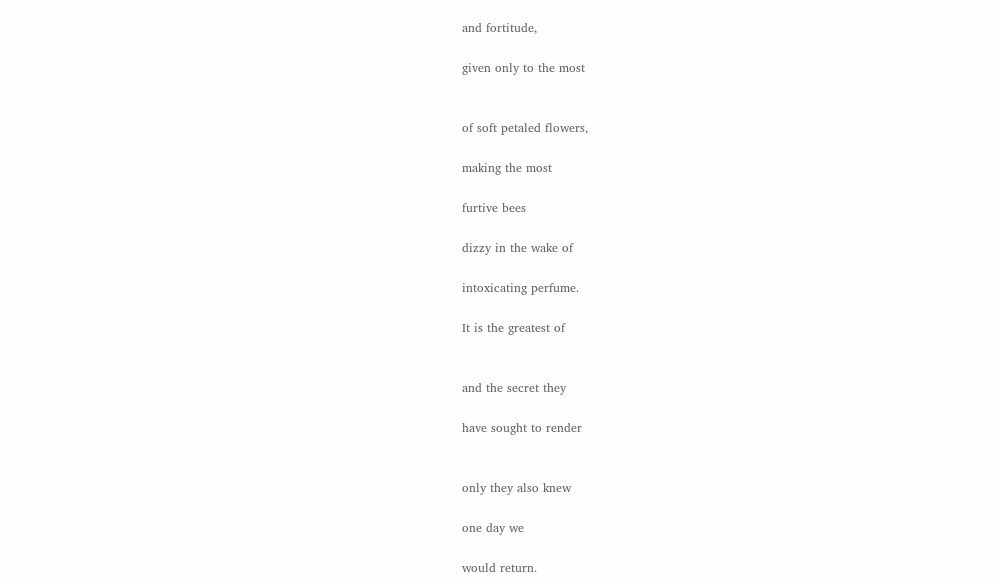and fortitude,

given only to the most


of soft petaled flowers,

making the most

furtive bees

dizzy in the wake of

intoxicating perfume.

It is the greatest of


and the secret they

have sought to render


only they also knew

one day we

would return.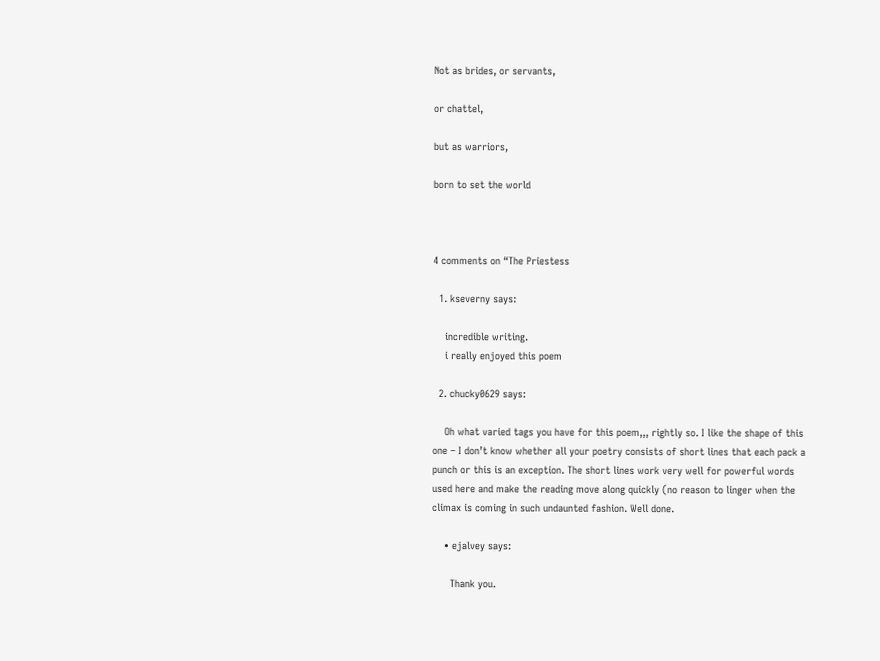Not as brides, or servants,

or chattel,

but as warriors,

born to set the world



4 comments on “The Priestess

  1. kseverny says:

    incredible writing.
    i really enjoyed this poem

  2. chucky0629 says:

    Oh what varied tags you have for this poem,,, rightly so. I like the shape of this one – I don’t know whether all your poetry consists of short lines that each pack a punch or this is an exception. The short lines work very well for powerful words used here and make the reading move along quickly (no reason to linger when the climax is coming in such undaunted fashion. Well done.

    • ejalvey says:

      Thank you.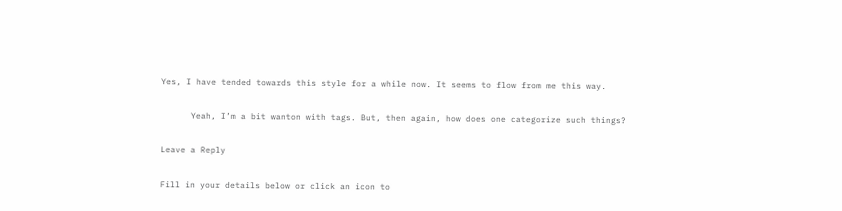Yes, I have tended towards this style for a while now. It seems to flow from me this way.

      Yeah, I’m a bit wanton with tags. But, then again, how does one categorize such things?

Leave a Reply

Fill in your details below or click an icon to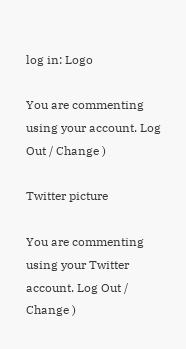log in: Logo

You are commenting using your account. Log Out / Change )

Twitter picture

You are commenting using your Twitter account. Log Out / Change )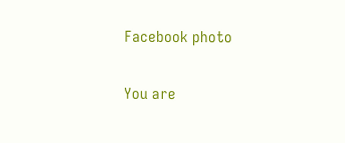Facebook photo

You are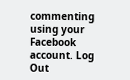commenting using your Facebook account. Log Out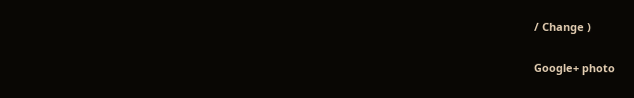/ Change )

Google+ photo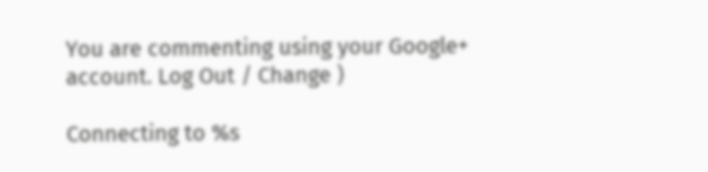You are commenting using your Google+ account. Log Out / Change )

Connecting to %s